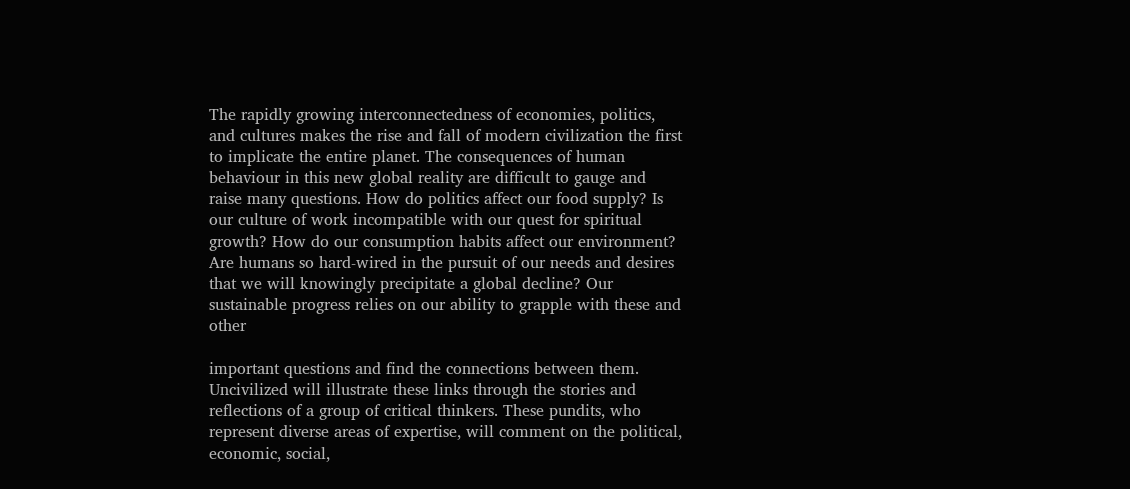The rapidly growing interconnectedness of economies, politics, and cultures makes the rise and fall of modern civilization the first to implicate the entire planet. The consequences of human behaviour in this new global reality are difficult to gauge and raise many questions. How do politics affect our food supply? Is our culture of work incompatible with our quest for spiritual growth? How do our consumption habits affect our environment? Are humans so hard-wired in the pursuit of our needs and desires that we will knowingly precipitate a global decline? Our sustainable progress relies on our ability to grapple with these and other

important questions and find the connections between them. Uncivilized will illustrate these links through the stories and reflections of a group of critical thinkers. These pundits, who represent diverse areas of expertise, will comment on the political, economic, social,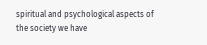spiritual and psychological aspects of the society we have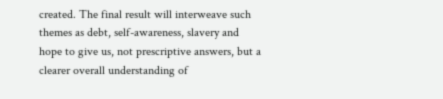created. The final result will interweave such themes as debt, self-awareness, slavery and hope to give us, not prescriptive answers, but a clearer overall understanding of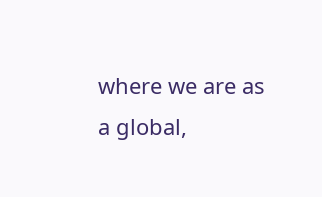where we are as a global,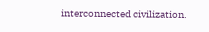interconnected civilization.